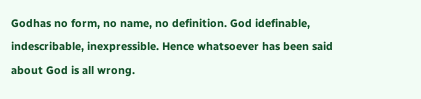Godhas no form, no name, no definition. God idefinable, indescribable, inexpressible. Hence whatsoever has been said about God is all wrong.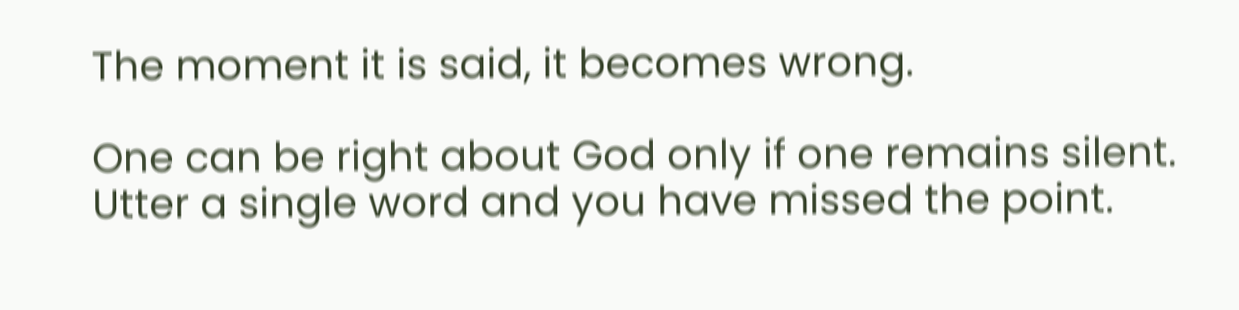The moment it is said, it becomes wrong.

One can be right about God only if one remains silent. Utter a single word and you have missed the point.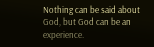Nothing can be said about God, but God can be an experience.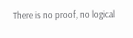There is no proof, no logical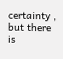certainty , but there is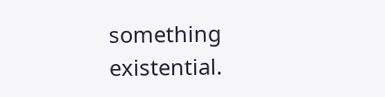something existential.